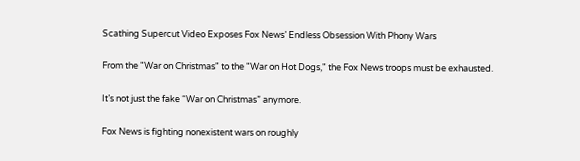Scathing Supercut Video Exposes Fox News’ Endless Obsession With Phony Wars

From the "War on Christmas" to the "War on Hot Dogs," the Fox News troops must be exhausted.

It’s not just the fake “War on Christmas” anymore.

Fox News is fighting nonexistent wars on roughly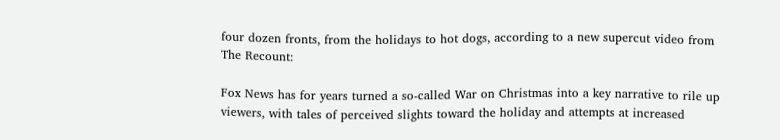four dozen fronts, from the holidays to hot dogs, according to a new supercut video from The Recount:

Fox News has for years turned a so-called War on Christmas into a key narrative to rile up viewers, with tales of perceived slights toward the holiday and attempts at increased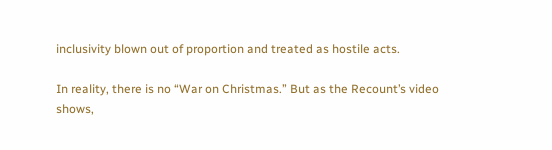inclusivity blown out of proportion and treated as hostile acts.

In reality, there is no “War on Christmas.” But as the Recount’s video shows,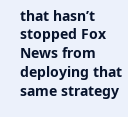that hasn’t stopped Fox News from deploying that same strategy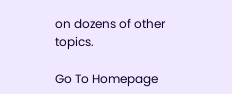on dozens of other topics.

Go To Homepage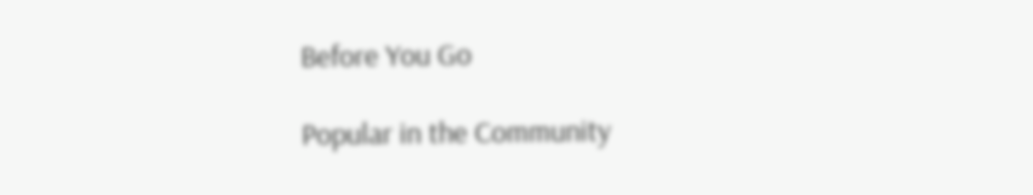Before You Go

Popular in the Community